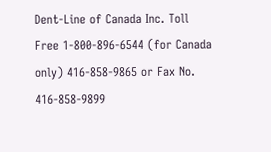Dent-Line of Canada Inc. Toll Free 1-800-896-6544 (for Canada only) 416-858-9865 or Fax No. 416-858-9899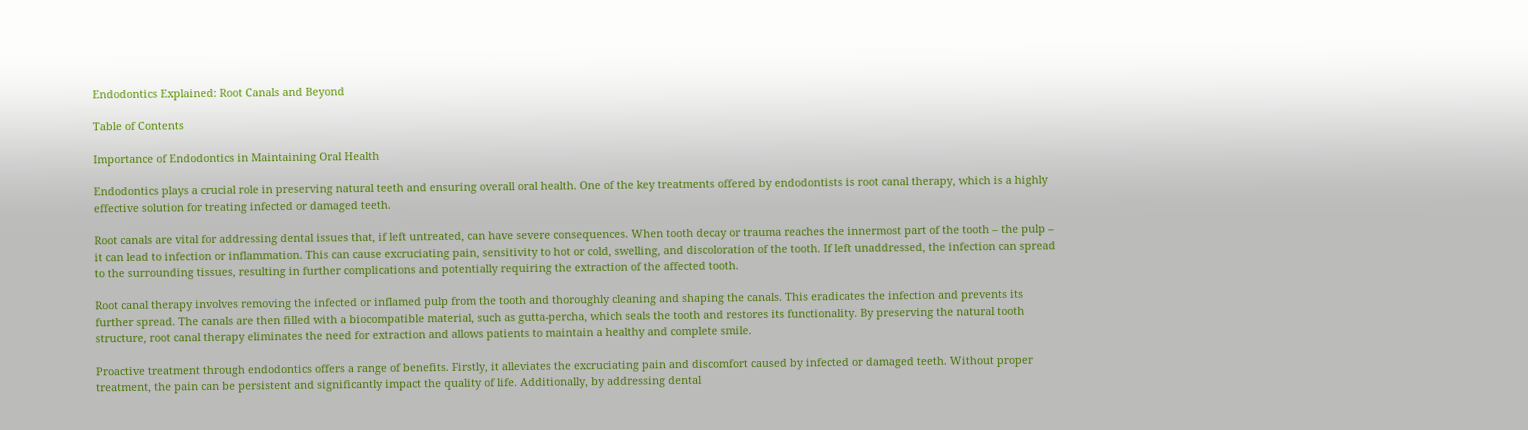Endodontics Explained: Root Canals and Beyond

Table of Contents

Importance of Endodontics in Maintaining Oral Health

Endodontics plays a crucial role in preserving natural teeth and ensuring overall oral health. One of the key treatments offered by endodontists is root canal therapy, which is a highly effective solution for treating infected or damaged teeth.

Root canals are vital for addressing dental issues that, if left untreated, can have severe consequences. When tooth decay or trauma reaches the innermost part of the tooth – the pulp – it can lead to infection or inflammation. This can cause excruciating pain, sensitivity to hot or cold, swelling, and discoloration of the tooth. If left unaddressed, the infection can spread to the surrounding tissues, resulting in further complications and potentially requiring the extraction of the affected tooth.

Root canal therapy involves removing the infected or inflamed pulp from the tooth and thoroughly cleaning and shaping the canals. This eradicates the infection and prevents its further spread. The canals are then filled with a biocompatible material, such as gutta-percha, which seals the tooth and restores its functionality. By preserving the natural tooth structure, root canal therapy eliminates the need for extraction and allows patients to maintain a healthy and complete smile.

Proactive treatment through endodontics offers a range of benefits. Firstly, it alleviates the excruciating pain and discomfort caused by infected or damaged teeth. Without proper treatment, the pain can be persistent and significantly impact the quality of life. Additionally, by addressing dental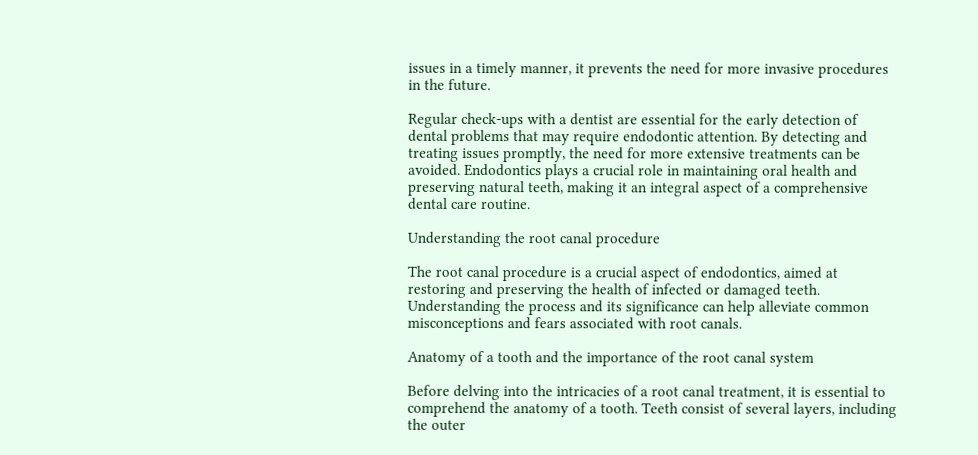issues in a timely manner, it prevents the need for more invasive procedures in the future.

Regular check-ups with a dentist are essential for the early detection of dental problems that may require endodontic attention. By detecting and treating issues promptly, the need for more extensive treatments can be avoided. Endodontics plays a crucial role in maintaining oral health and preserving natural teeth, making it an integral aspect of a comprehensive dental care routine.

Understanding the root canal procedure

The root canal procedure is a crucial aspect of endodontics, aimed at restoring and preserving the health of infected or damaged teeth. Understanding the process and its significance can help alleviate common misconceptions and fears associated with root canals.

Anatomy of a tooth and the importance of the root canal system

Before delving into the intricacies of a root canal treatment, it is essential to comprehend the anatomy of a tooth. Teeth consist of several layers, including the outer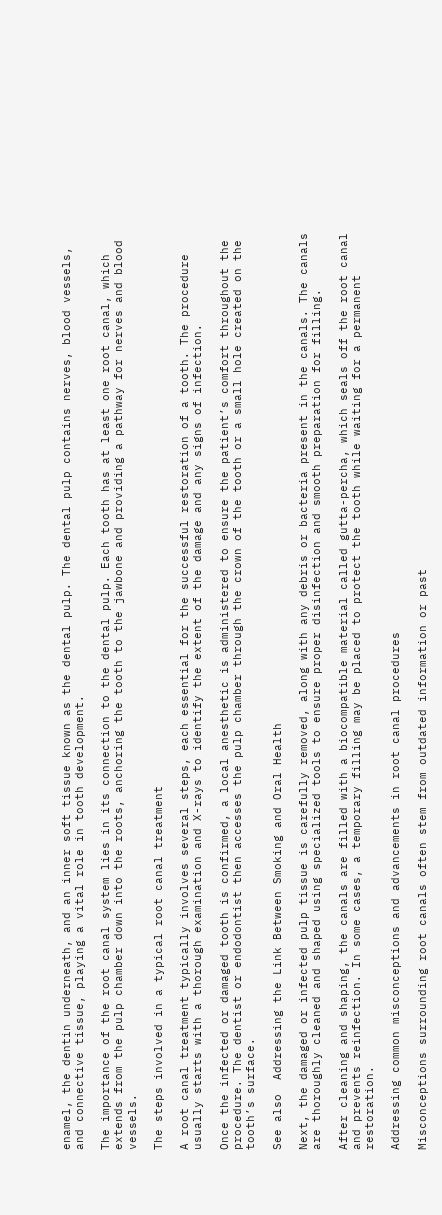enamel, the dentin underneath, and an inner soft tissue known as the dental pulp. The dental pulp contains nerves, blood vessels, and connective tissue, playing a vital role in tooth development.

The importance of the root canal system lies in its connection to the dental pulp. Each tooth has at least one root canal, which extends from the pulp chamber down into the roots, anchoring the tooth to the jawbone and providing a pathway for nerves and blood vessels.

The steps involved in a typical root canal treatment

A root canal treatment typically involves several steps, each essential for the successful restoration of a tooth. The procedure usually starts with a thorough examination and X-rays to identify the extent of the damage and any signs of infection.

Once the infected or damaged tooth is confirmed, a local anesthetic is administered to ensure the patient’s comfort throughout the procedure. The dentist or endodontist then accesses the pulp chamber through the crown of the tooth or a small hole created on the tooth’s surface.

See also  Addressing the Link Between Smoking and Oral Health

Next, the damaged or infected pulp tissue is carefully removed, along with any debris or bacteria present in the canals. The canals are thoroughly cleaned and shaped using specialized tools to ensure proper disinfection and smooth preparation for filling.

After cleaning and shaping, the canals are filled with a biocompatible material called gutta-percha, which seals off the root canal and prevents reinfection. In some cases, a temporary filling may be placed to protect the tooth while waiting for a permanent restoration.

Addressing common misconceptions and advancements in root canal procedures

Misconceptions surrounding root canals often stem from outdated information or past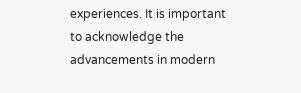experiences. It is important to acknowledge the advancements in modern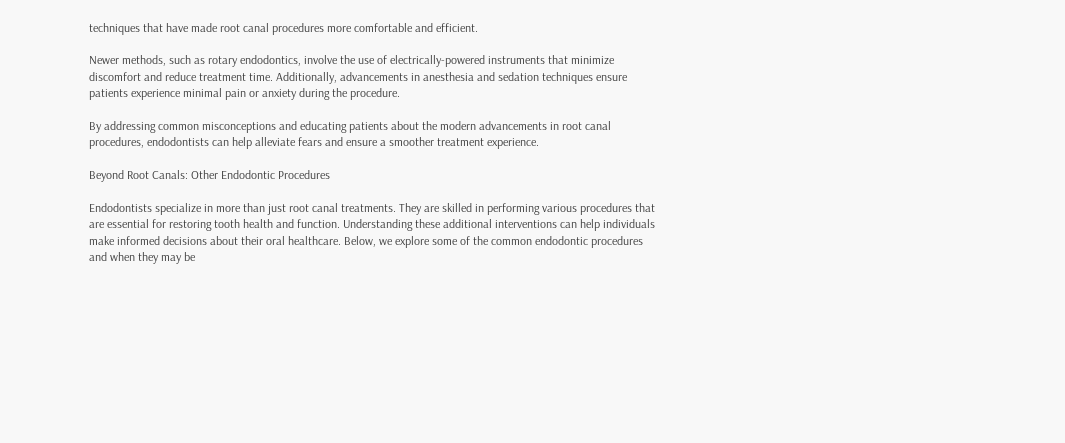techniques that have made root canal procedures more comfortable and efficient.

Newer methods, such as rotary endodontics, involve the use of electrically-powered instruments that minimize discomfort and reduce treatment time. Additionally, advancements in anesthesia and sedation techniques ensure patients experience minimal pain or anxiety during the procedure.

By addressing common misconceptions and educating patients about the modern advancements in root canal procedures, endodontists can help alleviate fears and ensure a smoother treatment experience.

Beyond Root Canals: Other Endodontic Procedures

Endodontists specialize in more than just root canal treatments. They are skilled in performing various procedures that are essential for restoring tooth health and function. Understanding these additional interventions can help individuals make informed decisions about their oral healthcare. Below, we explore some of the common endodontic procedures and when they may be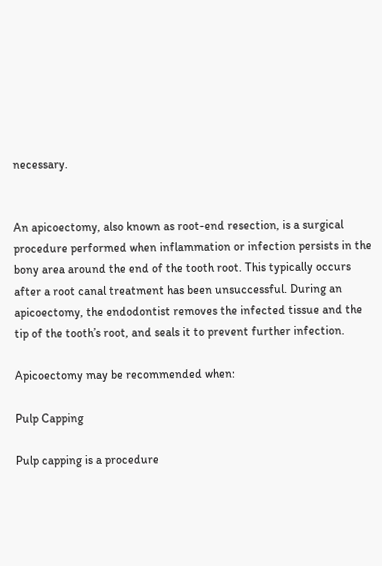necessary.


An apicoectomy, also known as root-end resection, is a surgical procedure performed when inflammation or infection persists in the bony area around the end of the tooth root. This typically occurs after a root canal treatment has been unsuccessful. During an apicoectomy, the endodontist removes the infected tissue and the tip of the tooth’s root, and seals it to prevent further infection.

Apicoectomy may be recommended when:

Pulp Capping

Pulp capping is a procedure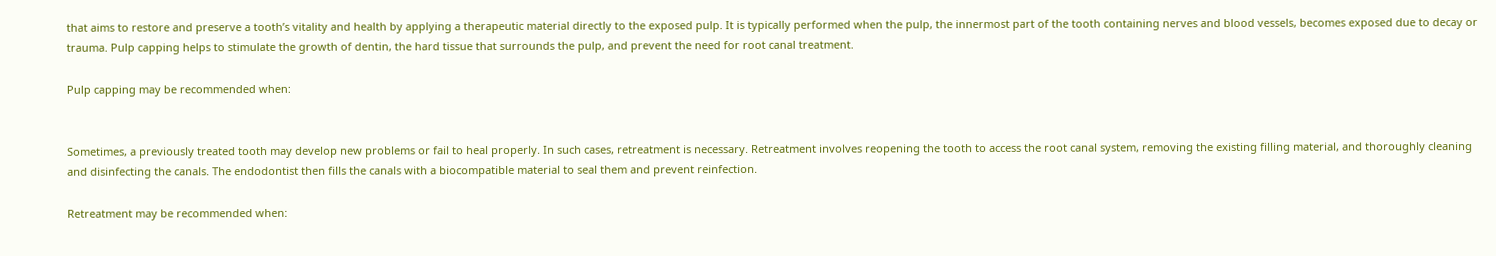that aims to restore and preserve a tooth’s vitality and health by applying a therapeutic material directly to the exposed pulp. It is typically performed when the pulp, the innermost part of the tooth containing nerves and blood vessels, becomes exposed due to decay or trauma. Pulp capping helps to stimulate the growth of dentin, the hard tissue that surrounds the pulp, and prevent the need for root canal treatment.

Pulp capping may be recommended when:


Sometimes, a previously treated tooth may develop new problems or fail to heal properly. In such cases, retreatment is necessary. Retreatment involves reopening the tooth to access the root canal system, removing the existing filling material, and thoroughly cleaning and disinfecting the canals. The endodontist then fills the canals with a biocompatible material to seal them and prevent reinfection.

Retreatment may be recommended when: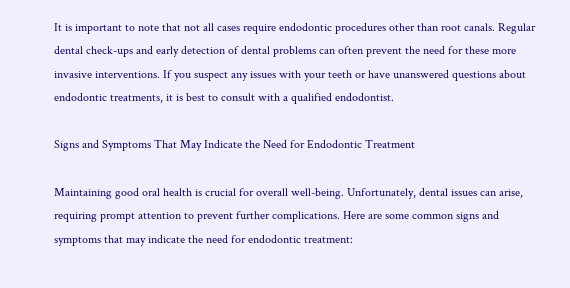It is important to note that not all cases require endodontic procedures other than root canals. Regular dental check-ups and early detection of dental problems can often prevent the need for these more invasive interventions. If you suspect any issues with your teeth or have unanswered questions about endodontic treatments, it is best to consult with a qualified endodontist.

Signs and Symptoms That May Indicate the Need for Endodontic Treatment

Maintaining good oral health is crucial for overall well-being. Unfortunately, dental issues can arise, requiring prompt attention to prevent further complications. Here are some common signs and symptoms that may indicate the need for endodontic treatment: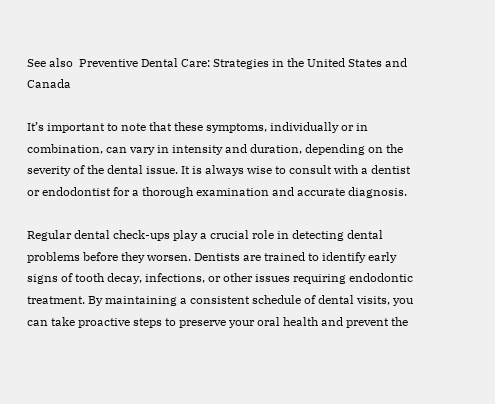See also  Preventive Dental Care: Strategies in the United States and Canada

It’s important to note that these symptoms, individually or in combination, can vary in intensity and duration, depending on the severity of the dental issue. It is always wise to consult with a dentist or endodontist for a thorough examination and accurate diagnosis.

Regular dental check-ups play a crucial role in detecting dental problems before they worsen. Dentists are trained to identify early signs of tooth decay, infections, or other issues requiring endodontic treatment. By maintaining a consistent schedule of dental visits, you can take proactive steps to preserve your oral health and prevent the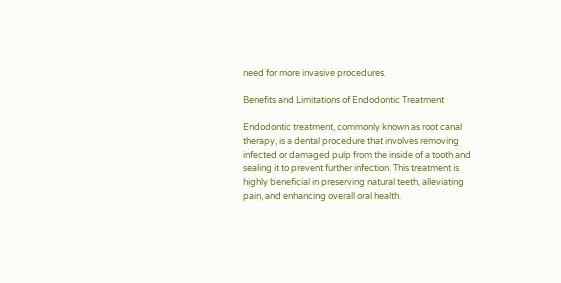need for more invasive procedures.

Benefits and Limitations of Endodontic Treatment

Endodontic treatment, commonly known as root canal therapy, is a dental procedure that involves removing infected or damaged pulp from the inside of a tooth and sealing it to prevent further infection. This treatment is highly beneficial in preserving natural teeth, alleviating pain, and enhancing overall oral health.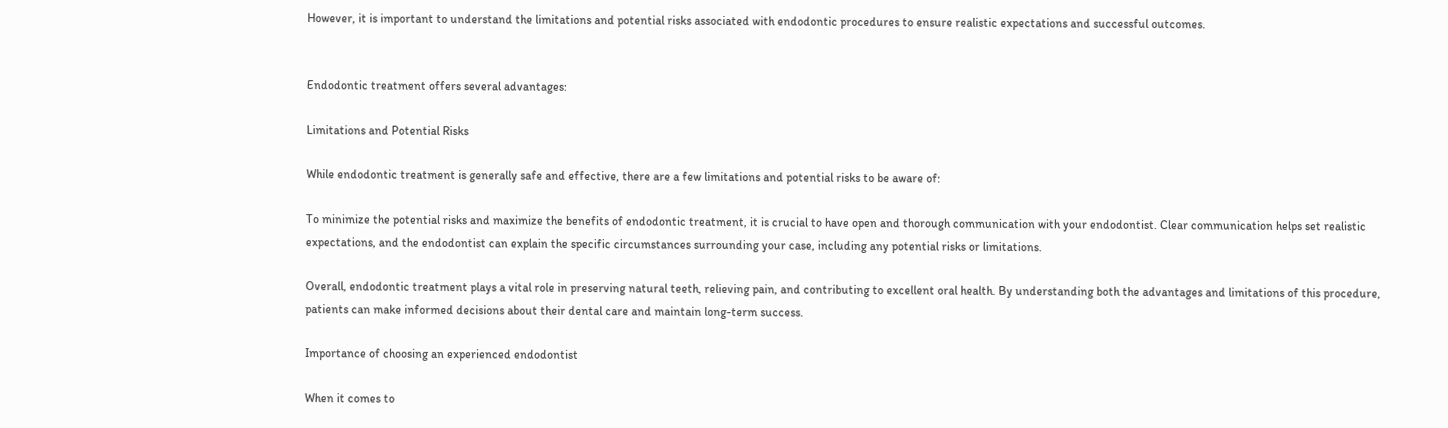However, it is important to understand the limitations and potential risks associated with endodontic procedures to ensure realistic expectations and successful outcomes.


Endodontic treatment offers several advantages:

Limitations and Potential Risks

While endodontic treatment is generally safe and effective, there are a few limitations and potential risks to be aware of:

To minimize the potential risks and maximize the benefits of endodontic treatment, it is crucial to have open and thorough communication with your endodontist. Clear communication helps set realistic expectations, and the endodontist can explain the specific circumstances surrounding your case, including any potential risks or limitations.

Overall, endodontic treatment plays a vital role in preserving natural teeth, relieving pain, and contributing to excellent oral health. By understanding both the advantages and limitations of this procedure, patients can make informed decisions about their dental care and maintain long-term success.

Importance of choosing an experienced endodontist

When it comes to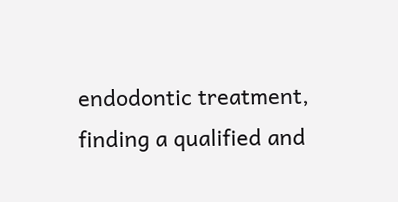endodontic treatment, finding a qualified and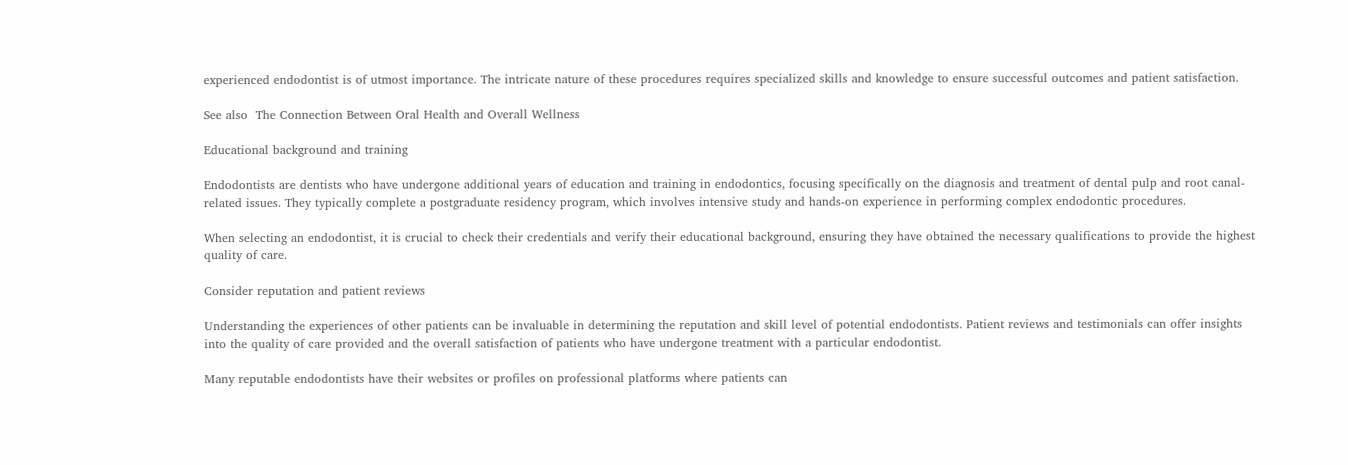experienced endodontist is of utmost importance. The intricate nature of these procedures requires specialized skills and knowledge to ensure successful outcomes and patient satisfaction.

See also  The Connection Between Oral Health and Overall Wellness

Educational background and training

Endodontists are dentists who have undergone additional years of education and training in endodontics, focusing specifically on the diagnosis and treatment of dental pulp and root canal-related issues. They typically complete a postgraduate residency program, which involves intensive study and hands-on experience in performing complex endodontic procedures.

When selecting an endodontist, it is crucial to check their credentials and verify their educational background, ensuring they have obtained the necessary qualifications to provide the highest quality of care.

Consider reputation and patient reviews

Understanding the experiences of other patients can be invaluable in determining the reputation and skill level of potential endodontists. Patient reviews and testimonials can offer insights into the quality of care provided and the overall satisfaction of patients who have undergone treatment with a particular endodontist.

Many reputable endodontists have their websites or profiles on professional platforms where patients can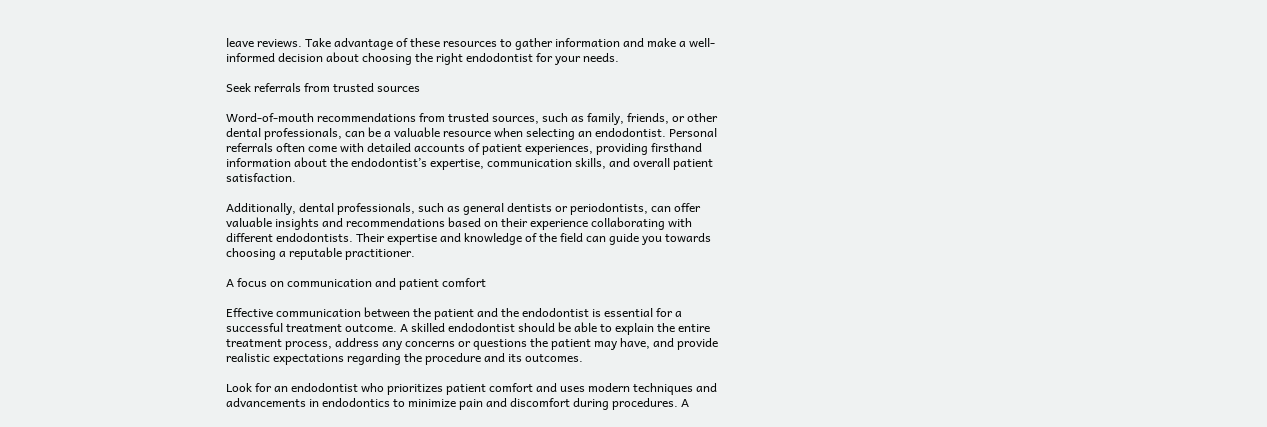leave reviews. Take advantage of these resources to gather information and make a well-informed decision about choosing the right endodontist for your needs.

Seek referrals from trusted sources

Word-of-mouth recommendations from trusted sources, such as family, friends, or other dental professionals, can be a valuable resource when selecting an endodontist. Personal referrals often come with detailed accounts of patient experiences, providing firsthand information about the endodontist’s expertise, communication skills, and overall patient satisfaction.

Additionally, dental professionals, such as general dentists or periodontists, can offer valuable insights and recommendations based on their experience collaborating with different endodontists. Their expertise and knowledge of the field can guide you towards choosing a reputable practitioner.

A focus on communication and patient comfort

Effective communication between the patient and the endodontist is essential for a successful treatment outcome. A skilled endodontist should be able to explain the entire treatment process, address any concerns or questions the patient may have, and provide realistic expectations regarding the procedure and its outcomes.

Look for an endodontist who prioritizes patient comfort and uses modern techniques and advancements in endodontics to minimize pain and discomfort during procedures. A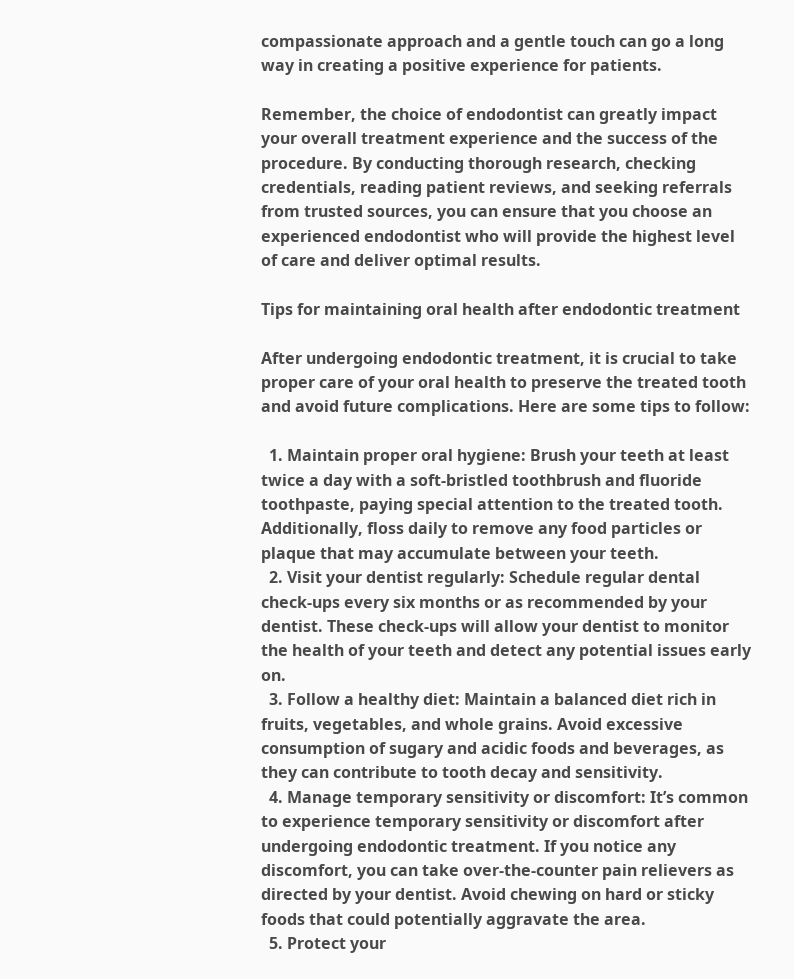compassionate approach and a gentle touch can go a long way in creating a positive experience for patients.

Remember, the choice of endodontist can greatly impact your overall treatment experience and the success of the procedure. By conducting thorough research, checking credentials, reading patient reviews, and seeking referrals from trusted sources, you can ensure that you choose an experienced endodontist who will provide the highest level of care and deliver optimal results.

Tips for maintaining oral health after endodontic treatment

After undergoing endodontic treatment, it is crucial to take proper care of your oral health to preserve the treated tooth and avoid future complications. Here are some tips to follow:

  1. Maintain proper oral hygiene: Brush your teeth at least twice a day with a soft-bristled toothbrush and fluoride toothpaste, paying special attention to the treated tooth. Additionally, floss daily to remove any food particles or plaque that may accumulate between your teeth.
  2. Visit your dentist regularly: Schedule regular dental check-ups every six months or as recommended by your dentist. These check-ups will allow your dentist to monitor the health of your teeth and detect any potential issues early on.
  3. Follow a healthy diet: Maintain a balanced diet rich in fruits, vegetables, and whole grains. Avoid excessive consumption of sugary and acidic foods and beverages, as they can contribute to tooth decay and sensitivity.
  4. Manage temporary sensitivity or discomfort: It’s common to experience temporary sensitivity or discomfort after undergoing endodontic treatment. If you notice any discomfort, you can take over-the-counter pain relievers as directed by your dentist. Avoid chewing on hard or sticky foods that could potentially aggravate the area.
  5. Protect your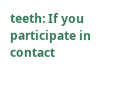teeth: If you participate in contact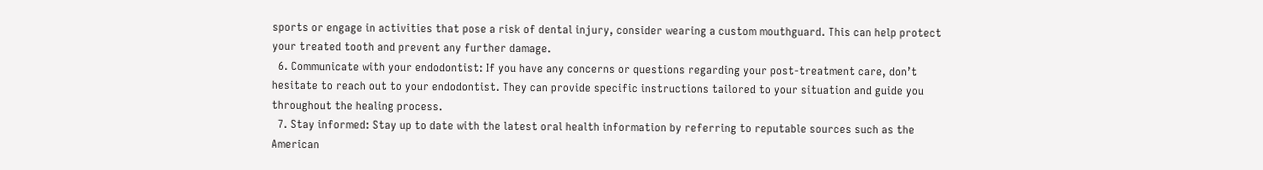sports or engage in activities that pose a risk of dental injury, consider wearing a custom mouthguard. This can help protect your treated tooth and prevent any further damage.
  6. Communicate with your endodontist: If you have any concerns or questions regarding your post-treatment care, don’t hesitate to reach out to your endodontist. They can provide specific instructions tailored to your situation and guide you throughout the healing process.
  7. Stay informed: Stay up to date with the latest oral health information by referring to reputable sources such as the American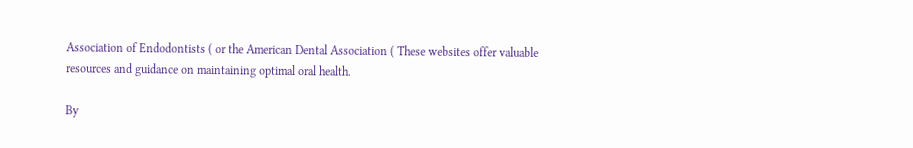Association of Endodontists ( or the American Dental Association ( These websites offer valuable resources and guidance on maintaining optimal oral health.

By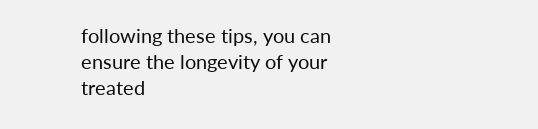following these tips, you can ensure the longevity of your treated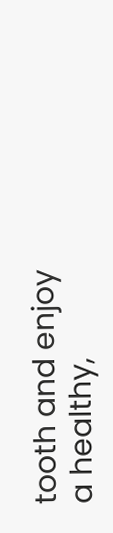tooth and enjoy a healthy,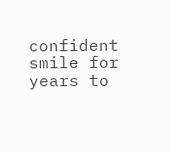confident smile for years to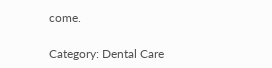come.

Category: Dental Care